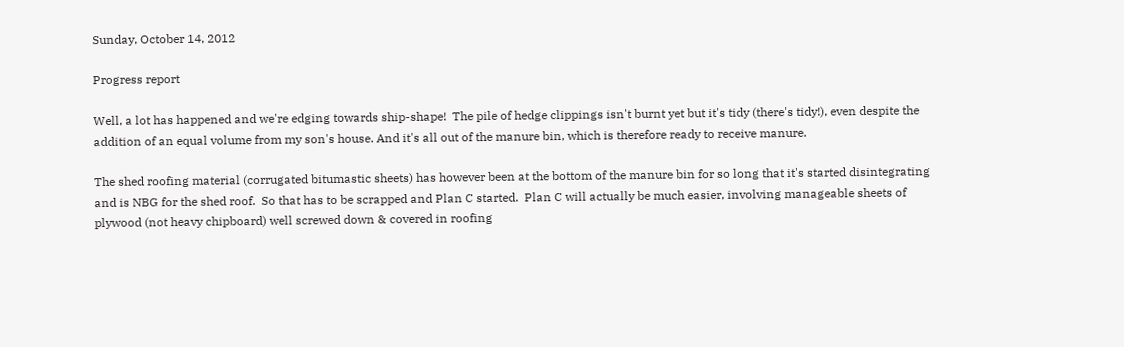Sunday, October 14, 2012

Progress report

Well, a lot has happened and we're edging towards ship-shape!  The pile of hedge clippings isn't burnt yet but it's tidy (there's tidy!), even despite the addition of an equal volume from my son's house. And it's all out of the manure bin, which is therefore ready to receive manure.

The shed roofing material (corrugated bitumastic sheets) has however been at the bottom of the manure bin for so long that it's started disintegrating and is NBG for the shed roof.  So that has to be scrapped and Plan C started.  Plan C will actually be much easier, involving manageable sheets of plywood (not heavy chipboard) well screwed down & covered in roofing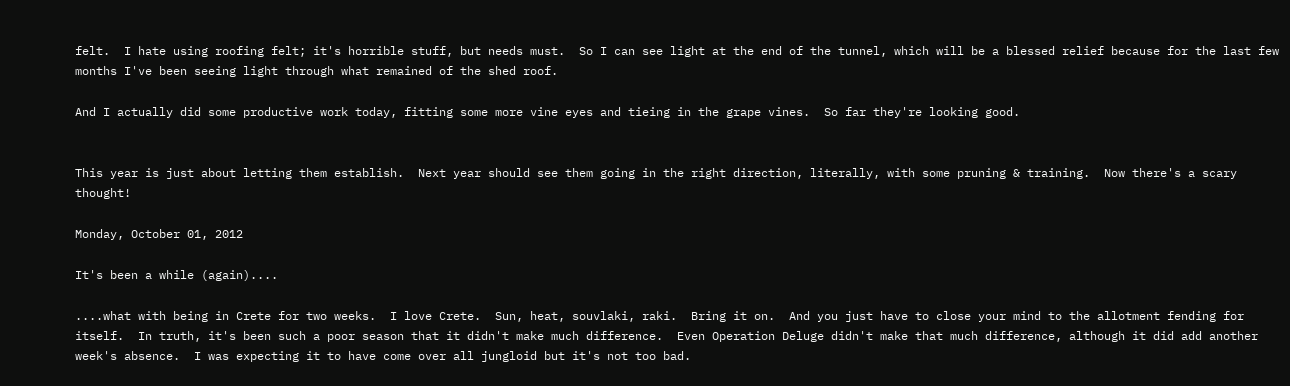felt.  I hate using roofing felt; it's horrible stuff, but needs must.  So I can see light at the end of the tunnel, which will be a blessed relief because for the last few months I've been seeing light through what remained of the shed roof.

And I actually did some productive work today, fitting some more vine eyes and tieing in the grape vines.  So far they're looking good.


This year is just about letting them establish.  Next year should see them going in the right direction, literally, with some pruning & training.  Now there's a scary thought!

Monday, October 01, 2012

It's been a while (again)....

....what with being in Crete for two weeks.  I love Crete.  Sun, heat, souvlaki, raki.  Bring it on.  And you just have to close your mind to the allotment fending for itself.  In truth, it's been such a poor season that it didn't make much difference.  Even Operation Deluge didn't make that much difference, although it did add another week's absence.  I was expecting it to have come over all jungloid but it's not too bad.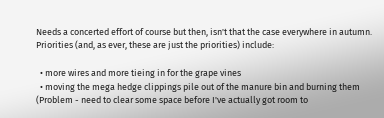Needs a concerted effort of course but then, isn't that the case everywhere in autumn.  Priorities (and, as ever, these are just the priorities) include:

  • more wires and more tieing in for the grape vines
  • moving the mega hedge clippings pile out of the manure bin and burning them (Problem - need to clear some space before I've actually got room to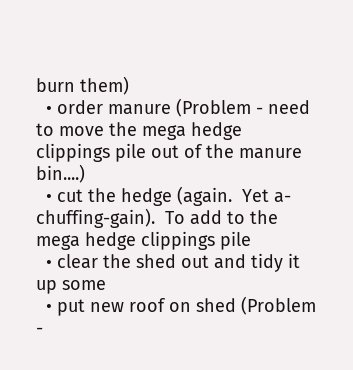burn them)
  • order manure (Problem - need to move the mega hedge clippings pile out of the manure bin....)
  • cut the hedge (again.  Yet a-chuffing-gain).  To add to the mega hedge clippings pile
  • clear the shed out and tidy it up some
  • put new roof on shed (Problem -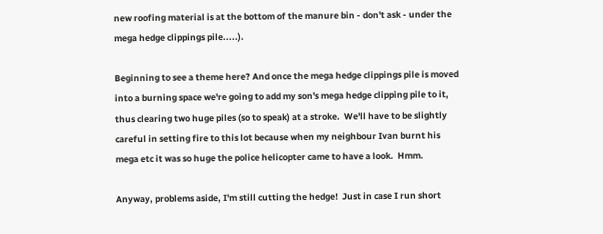new roofing material is at the bottom of the manure bin - don't ask - under the mega hedge clippings pile.....).

Beginning to see a theme here? And once the mega hedge clippings pile is moved into a burning space we're going to add my son's mega hedge clipping pile to it, thus clearing two huge piles (so to speak) at a stroke.  We'll have to be slightly careful in setting fire to this lot because when my neighbour Ivan burnt his mega etc it was so huge the police helicopter came to have a look.  Hmm.

Anyway, problems aside, I'm still cutting the hedge!  Just in case I run short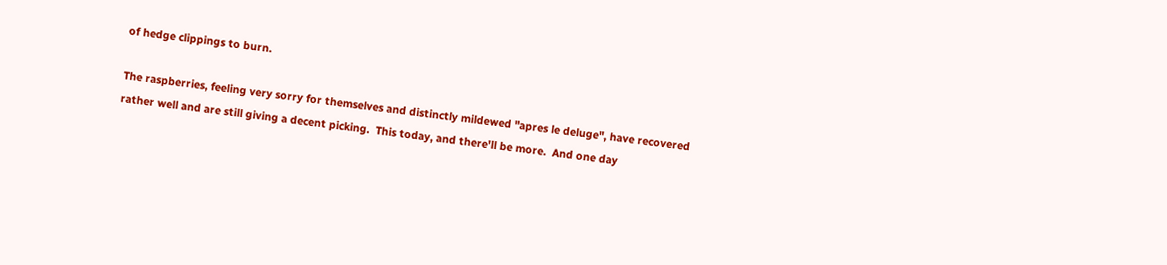of hedge clippings to burn.

The raspberries, feeling very sorry for themselves and distinctly mildewed "apres le deluge", have recovered rather well and are still giving a decent picking.  This today, and there'll be more.  And one day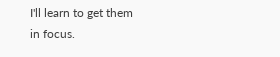I'll learn to get them in focus.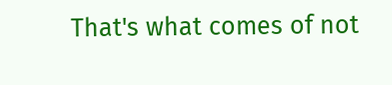That's what comes of not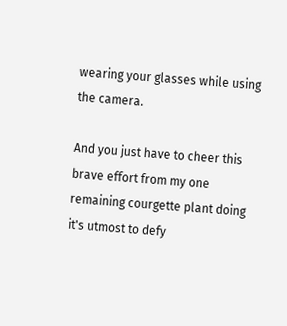wearing your glasses while using the camera.

And you just have to cheer this brave effort from my one remaining courgette plant doing it's utmost to defy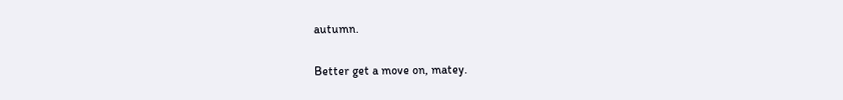autumn.

Better get a move on, matey.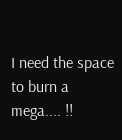I need the space to burn a mega.... !!